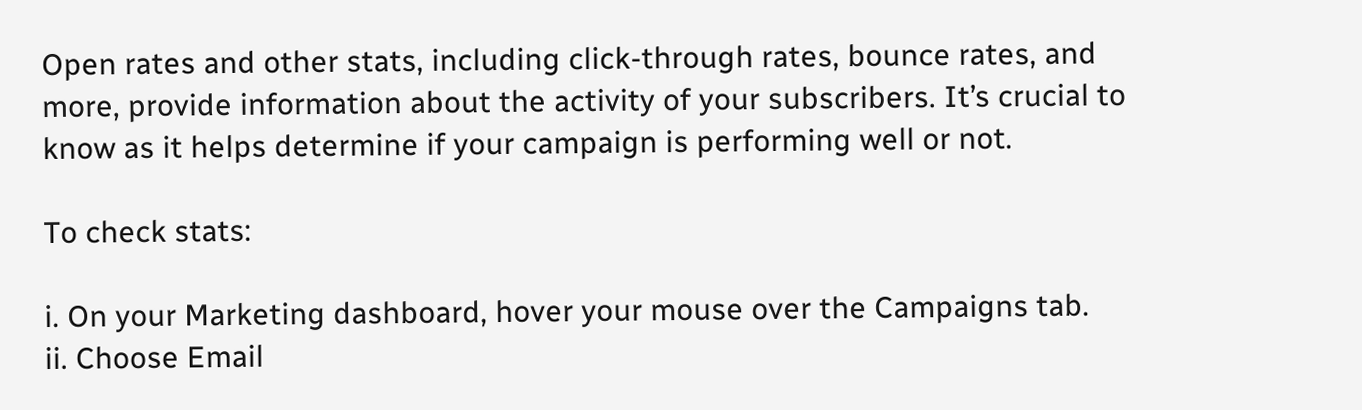Open rates and other stats, including click-through rates, bounce rates, and more, provide information about the activity of your subscribers. It’s crucial to know as it helps determine if your campaign is performing well or not.

To check stats:

i. On your Marketing dashboard, hover your mouse over the Campaigns tab.
ii. Choose Email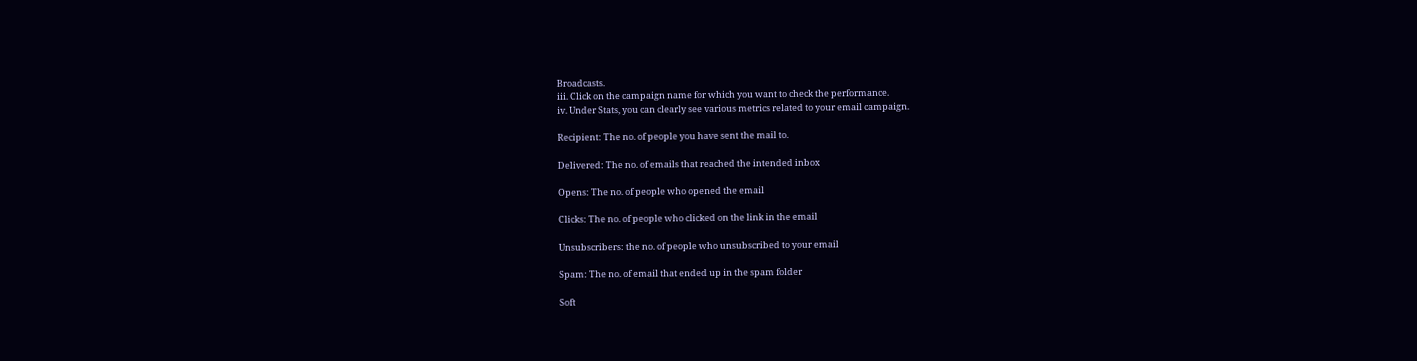Broadcasts.
iii. Click on the campaign name for which you want to check the performance.
iv. Under Stats, you can clearly see various metrics related to your email campaign.

Recipient: The no. of people you have sent the mail to.

Delivered: The no. of emails that reached the intended inbox

Opens: The no. of people who opened the email

Clicks: The no. of people who clicked on the link in the email

Unsubscribers: the no. of people who unsubscribed to your email

Spam: The no. of email that ended up in the spam folder

Soft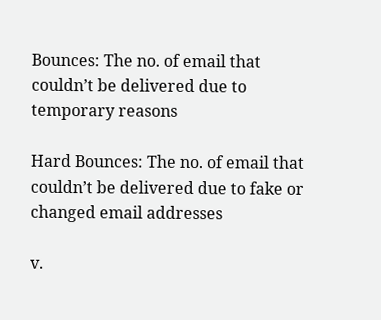Bounces: The no. of email that couldn’t be delivered due to temporary reasons

Hard Bounces: The no. of email that couldn’t be delivered due to fake or changed email addresses

v.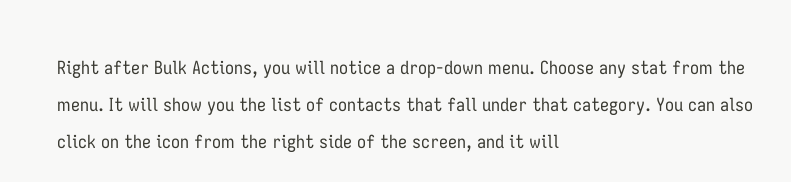Right after Bulk Actions, you will notice a drop-down menu. Choose any stat from the menu. It will show you the list of contacts that fall under that category. You can also click on the icon from the right side of the screen, and it will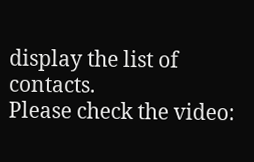display the list of contacts.
Please check the video: